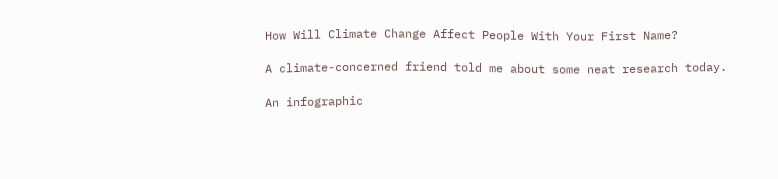How Will Climate Change Affect People With Your First Name?

A climate-concerned friend told me about some neat research today.

An infographic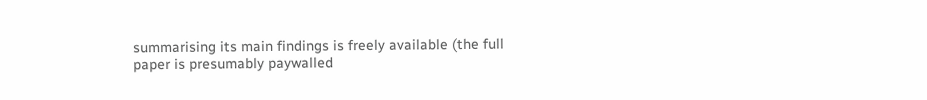summarising its main findings is freely available (the full paper is presumably paywalled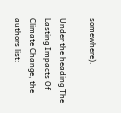somewhere).

Under the heading The Lasting Impacts Of Climate Change, the authors list: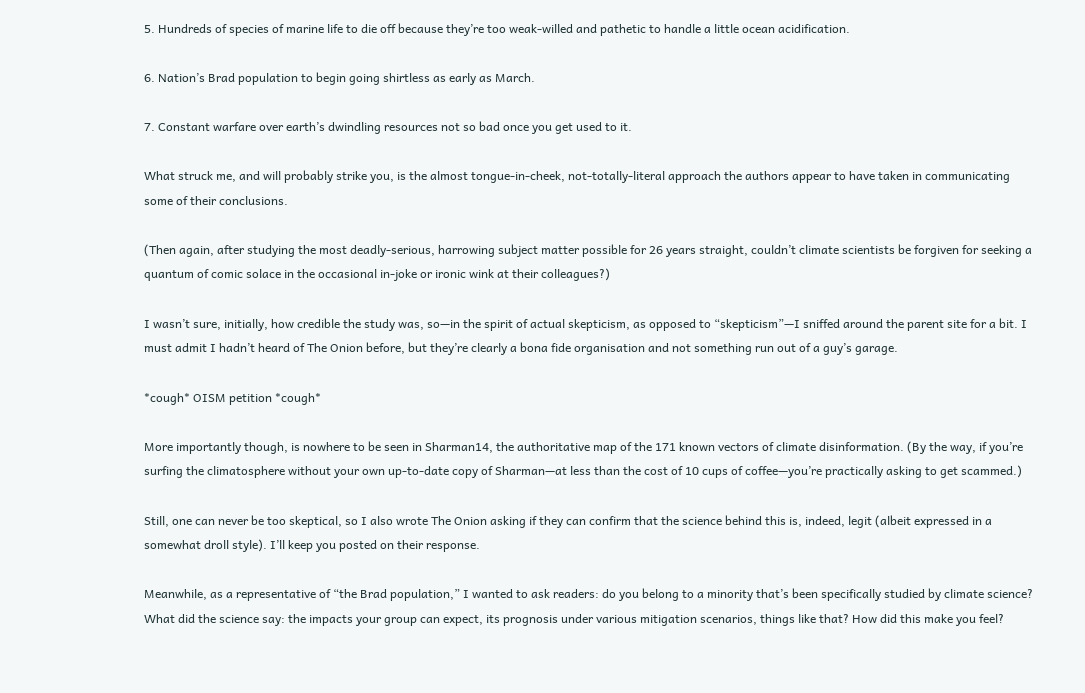5. Hundreds of species of marine life to die off because they’re too weak-willed and pathetic to handle a little ocean acidification.

6. Nation’s Brad population to begin going shirtless as early as March.

7. Constant warfare over earth’s dwindling resources not so bad once you get used to it.

What struck me, and will probably strike you, is the almost tongue-in-cheek, not-totally-literal approach the authors appear to have taken in communicating some of their conclusions.

(Then again, after studying the most deadly-serious, harrowing subject matter possible for 26 years straight, couldn’t climate scientists be forgiven for seeking a quantum of comic solace in the occasional in-joke or ironic wink at their colleagues?)

I wasn’t sure, initially, how credible the study was, so—in the spirit of actual skepticism, as opposed to “skepticism”—I sniffed around the parent site for a bit. I must admit I hadn’t heard of The Onion before, but they’re clearly a bona fide organisation and not something run out of a guy’s garage.

*cough* OISM petition *cough*

More importantly though, is nowhere to be seen in Sharman14, the authoritative map of the 171 known vectors of climate disinformation. (By the way, if you’re surfing the climatosphere without your own up-to-date copy of Sharman—at less than the cost of 10 cups of coffee—you’re practically asking to get scammed.)

Still, one can never be too skeptical, so I also wrote The Onion asking if they can confirm that the science behind this is, indeed, legit (albeit expressed in a somewhat droll style). I’ll keep you posted on their response.

Meanwhile, as a representative of “the Brad population,” I wanted to ask readers: do you belong to a minority that’s been specifically studied by climate science? What did the science say: the impacts your group can expect, its prognosis under various mitigation scenarios, things like that? How did this make you feel?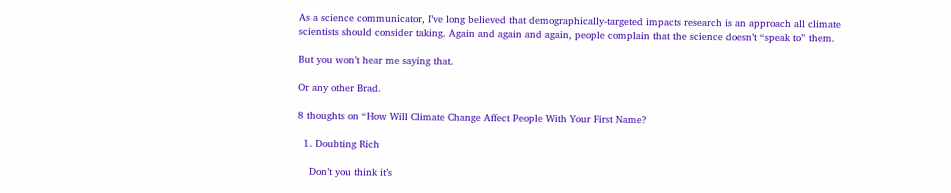As a science communicator, I’ve long believed that demographically-targeted impacts research is an approach all climate scientists should consider taking. Again and again and again, people complain that the science doesn’t “speak to” them.

But you won’t hear me saying that.

Or any other Brad.

8 thoughts on “How Will Climate Change Affect People With Your First Name?

  1. Doubting Rich

    Don’t you think it’s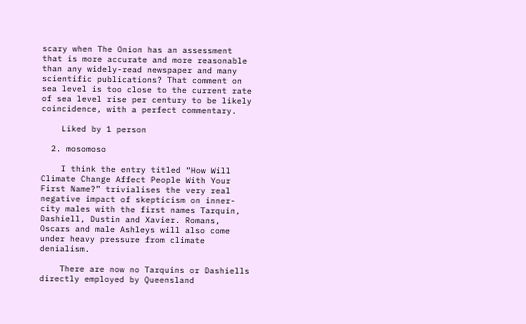scary when The Onion has an assessment that is more accurate and more reasonable than any widely-read newspaper and many scientific publications? That comment on sea level is too close to the current rate of sea level rise per century to be likely coincidence, with a perfect commentary.

    Liked by 1 person

  2. mosomoso

    I think the entry titled “How Will Climate Change Affect People With Your First Name?” trivialises the very real negative impact of skepticism on inner-city males with the first names Tarquin, Dashiell, Dustin and Xavier. Romans, Oscars and male Ashleys will also come under heavy pressure from climate denialism.

    There are now no Tarquins or Dashiells directly employed by Queensland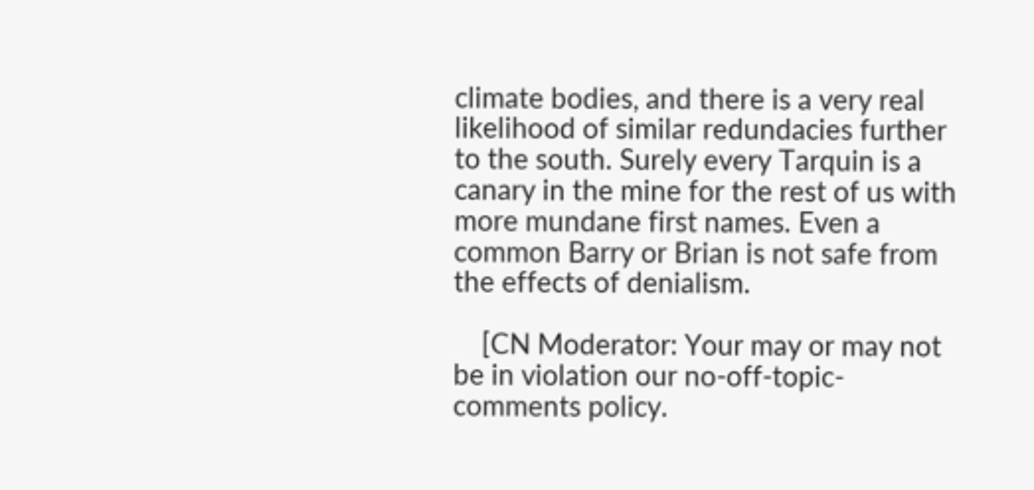climate bodies, and there is a very real likelihood of similar redundacies further to the south. Surely every Tarquin is a canary in the mine for the rest of us with more mundane first names. Even a common Barry or Brian is not safe from the effects of denialism.

    [CN Moderator: Your may or may not be in violation our no-off-topic-comments policy.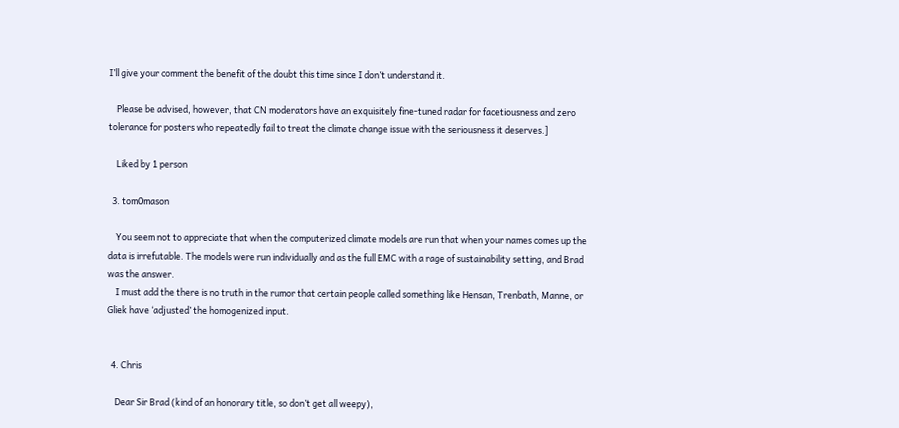I’ll give your comment the benefit of the doubt this time since I don’t understand it.

    Please be advised, however, that CN moderators have an exquisitely fine-tuned radar for facetiousness and zero tolerance for posters who repeatedly fail to treat the climate change issue with the seriousness it deserves.]

    Liked by 1 person

  3. tom0mason

    You seem not to appreciate that when the computerized climate models are run that when your names comes up the data is irrefutable. The models were run individually and as the full EMC with a rage of sustainability setting, and Brad was the answer.
    I must add the there is no truth in the rumor that certain people called something like Hensan, Trenbath, Manne, or Gliek have ‘adjusted’ the homogenized input.


  4. Chris

    Dear Sir Brad (kind of an honorary title, so don’t get all weepy),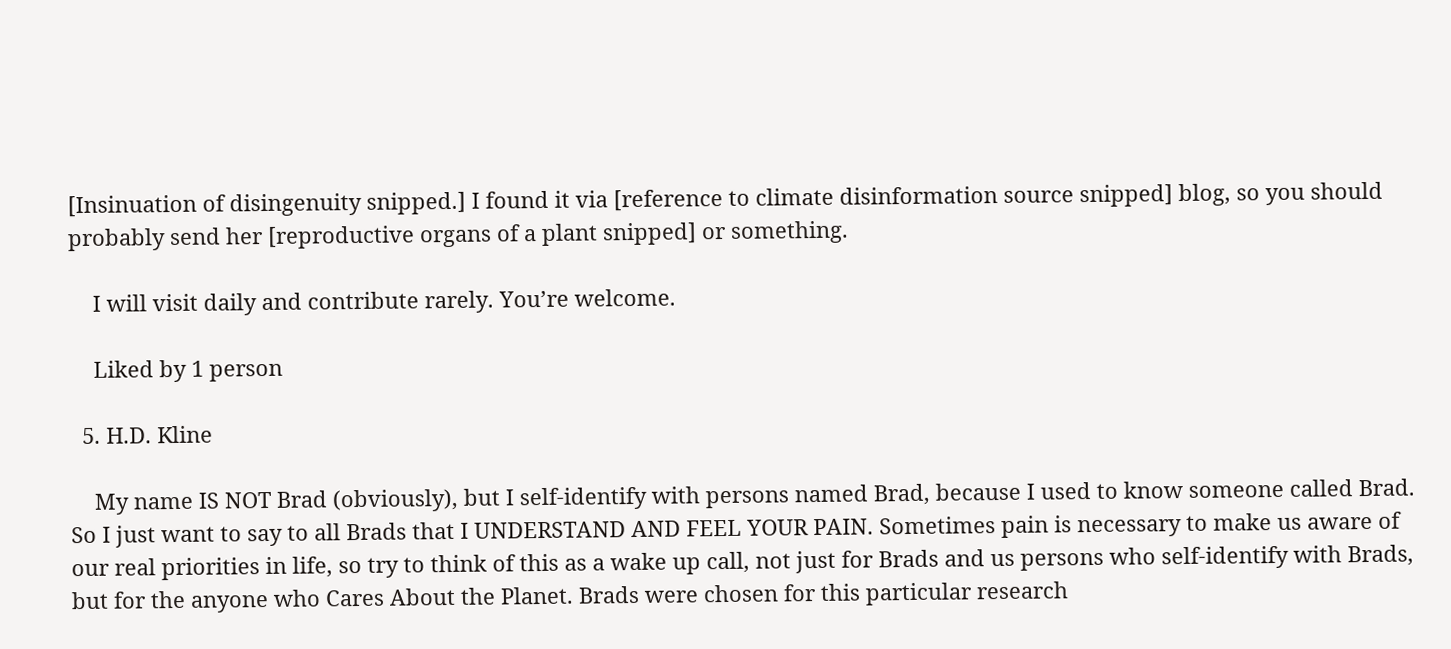[Insinuation of disingenuity snipped.] I found it via [reference to climate disinformation source snipped] blog, so you should probably send her [reproductive organs of a plant snipped] or something.

    I will visit daily and contribute rarely. You’re welcome.

    Liked by 1 person

  5. H.D. Kline

    My name IS NOT Brad (obviously), but I self-identify with persons named Brad, because I used to know someone called Brad. So I just want to say to all Brads that I UNDERSTAND AND FEEL YOUR PAIN. Sometimes pain is necessary to make us aware of our real priorities in life, so try to think of this as a wake up call, not just for Brads and us persons who self-identify with Brads, but for the anyone who Cares About the Planet. Brads were chosen for this particular research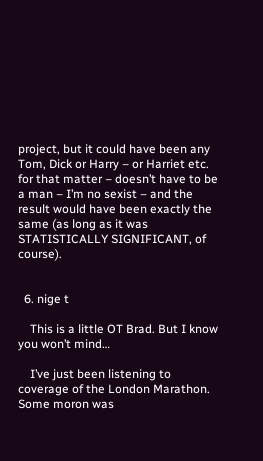project, but it could have been any Tom, Dick or Harry – or Harriet etc. for that matter – doesn’t have to be a man – I’m no sexist – and the result would have been exactly the same (as long as it was STATISTICALLY SIGNIFICANT, of course).


  6. nige t

    This is a little OT Brad. But I know you won’t mind…

    I’ve just been listening to coverage of the London Marathon. Some moron was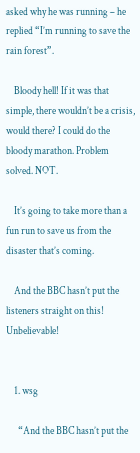asked why he was running – he replied “I’m running to save the rain forest”.

    Bloody hell! If it was that simple, there wouldn’t be a crisis, would there? I could do the bloody marathon. Problem solved. NOT.

    It’s going to take more than a fun run to save us from the disaster that’s coming.

    And the BBC hasn’t put the listeners straight on this! Unbelievable!


    1. wsg

      “And the BBC hasn’t put the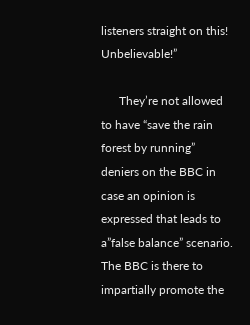listeners straight on this! Unbelievable!”

      They’re not allowed to have “save the rain forest by running” deniers on the BBC in case an opinion is expressed that leads to a”false balance” scenario. The BBC is there to impartially promote the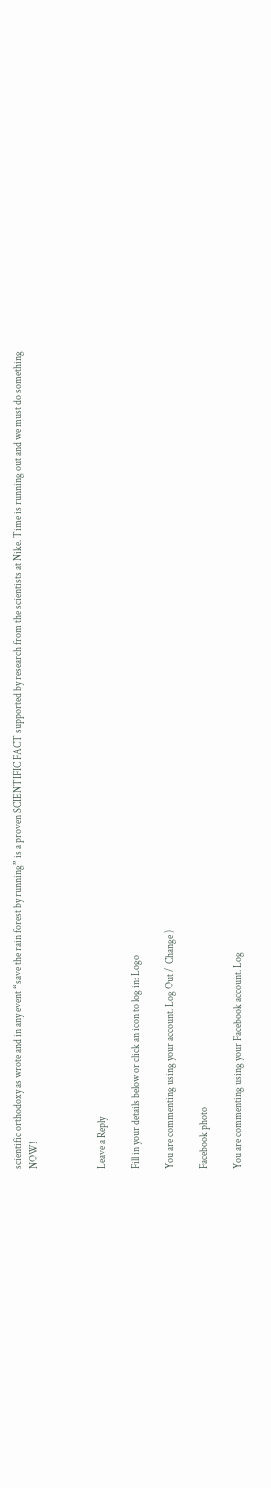scientific orthodoxy as wrote and in any event “save the rain forest by running” is a proven SCIENTIFIC FACT supported by research from the scientists at Nike. Time is running out and we must do something NOW!



Leave a Reply

Fill in your details below or click an icon to log in: Logo

You are commenting using your account. Log Out /  Change )

Facebook photo

You are commenting using your Facebook account. Log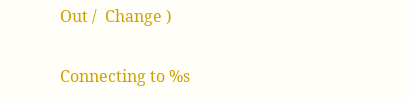Out /  Change )

Connecting to %s